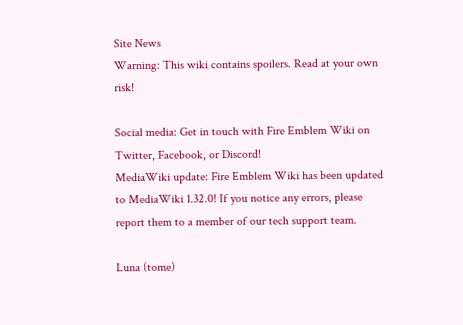Site News
Warning: This wiki contains spoilers. Read at your own risk!

Social media: Get in touch with Fire Emblem Wiki on Twitter, Facebook, or Discord!
MediaWiki update: Fire Emblem Wiki has been updated to MediaWiki 1.32.0! If you notice any errors, please report them to a member of our tech support team.

Luna (tome)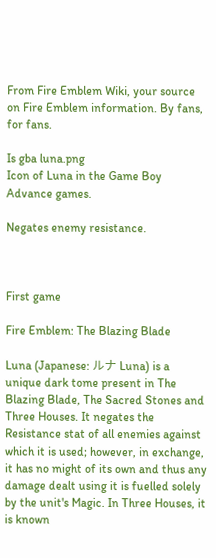From Fire Emblem Wiki, your source on Fire Emblem information. By fans, for fans.

Is gba luna.png
Icon of Luna in the Game Boy Advance games.

Negates enemy resistance.



First game

Fire Emblem: The Blazing Blade

Luna (Japanese: ルナ Luna) is a unique dark tome present in The Blazing Blade, The Sacred Stones and Three Houses. It negates the Resistance stat of all enemies against which it is used; however, in exchange, it has no might of its own and thus any damage dealt using it is fuelled solely by the unit's Magic. In Three Houses, it is known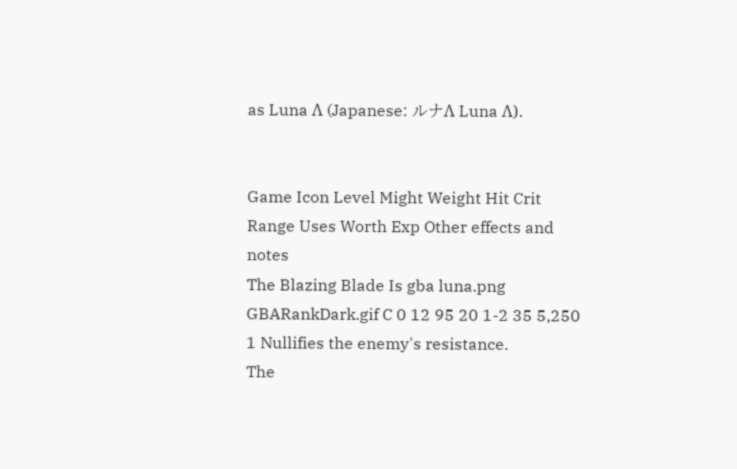as Luna Λ (Japanese: ルナΛ Luna Λ).


Game Icon Level Might Weight Hit Crit Range Uses Worth Exp Other effects and notes
The Blazing Blade Is gba luna.png GBARankDark.gif C 0 12 95 20 1-2 35 5,250 1 Nullifies the enemy's resistance.
The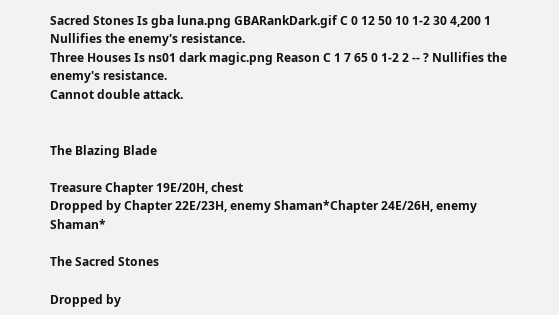Sacred Stones Is gba luna.png GBARankDark.gif C 0 12 50 10 1-2 30 4,200 1 Nullifies the enemy's resistance.
Three Houses Is ns01 dark magic.png Reason C 1 7 65 0 1-2 2 -- ? Nullifies the enemy's resistance.
Cannot double attack.


The Blazing Blade

Treasure Chapter 19E/20H, chest
Dropped by Chapter 22E/23H, enemy Shaman*Chapter 24E/26H, enemy Shaman*

The Sacred Stones

Dropped by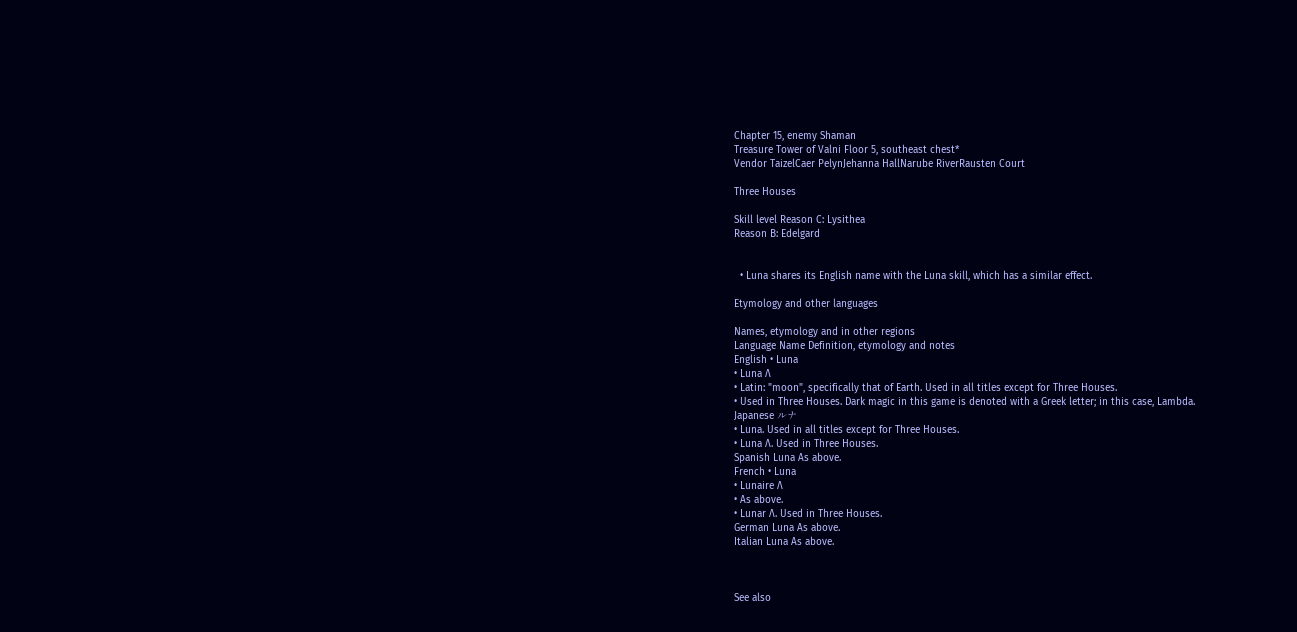Chapter 15, enemy Shaman
Treasure Tower of Valni Floor 5, southeast chest*
Vendor TaizelCaer PelynJehanna HallNarube RiverRausten Court

Three Houses

Skill level Reason C: Lysithea
Reason B: Edelgard


  • Luna shares its English name with the Luna skill, which has a similar effect.

Etymology and other languages

Names, etymology and in other regions
Language Name Definition, etymology and notes
English • Luna
• Luna Λ
• Latin: "moon", specifically that of Earth. Used in all titles except for Three Houses.
• Used in Three Houses. Dark magic in this game is denoted with a Greek letter; in this case, Lambda.
Japanese ルナ
• Luna. Used in all titles except for Three Houses.
• Luna Λ. Used in Three Houses.
Spanish Luna As above.
French • Luna
• Lunaire Λ
• As above.
• Lunar Λ. Used in Three Houses.
German Luna As above.
Italian Luna As above.



See also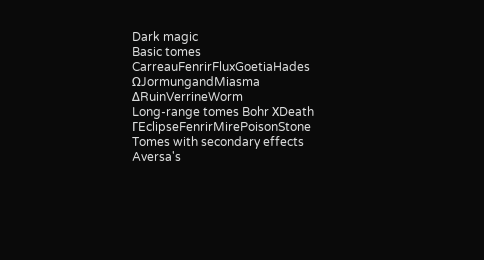Dark magic
Basic tomes CarreauFenrirFluxGoetiaHades ΩJormungandMiasma ΔRuinVerrineWorm
Long-range tomes Bohr ΧDeath ΓEclipseFenrirMirePoisonStone
Tomes with secondary effects Aversa's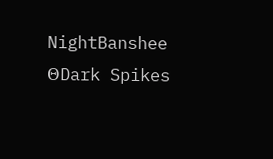NightBanshee ΘDark Spikes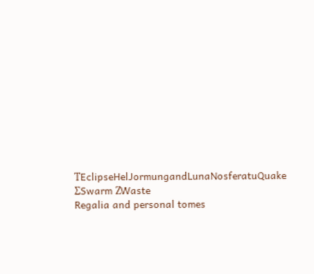ΤEclipseHelJormungandLunaNosferatuQuake ΣSwarm ΖWaste
Regalia and personal tomes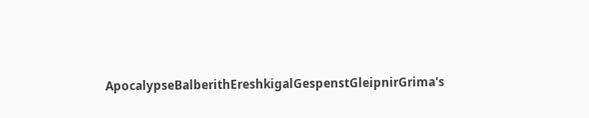ApocalypseBalberithEreshkigalGespenstGleipnirGrima's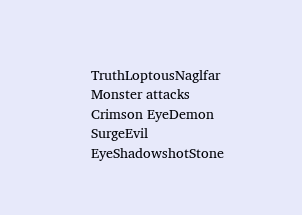TruthLoptousNaglfar
Monster attacks Crimson EyeDemon SurgeEvil EyeShadowshotStone